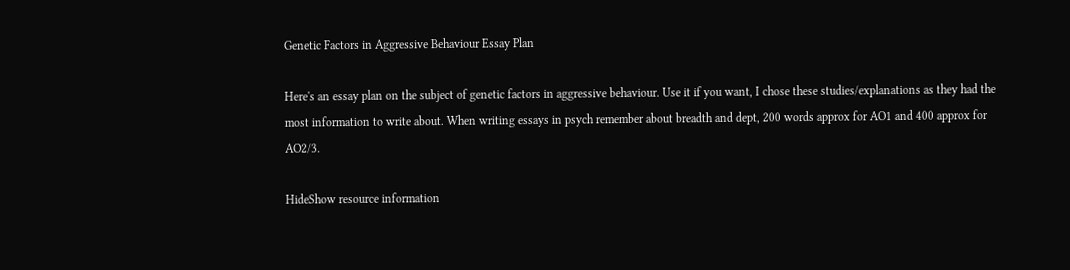Genetic Factors in Aggressive Behaviour Essay Plan

Here's an essay plan on the subject of genetic factors in aggressive behaviour. Use it if you want, I chose these studies/explanations as they had the most information to write about. When writing essays in psych remember about breadth and dept, 200 words approx for AO1 and 400 approx for AO2/3.

HideShow resource information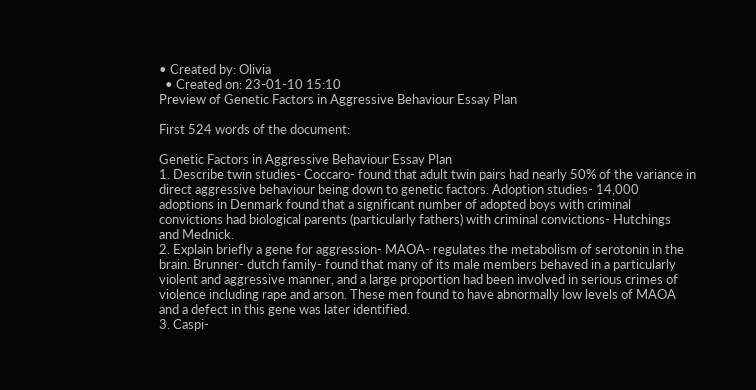• Created by: Olivia
  • Created on: 23-01-10 15:10
Preview of Genetic Factors in Aggressive Behaviour Essay Plan

First 524 words of the document:

Genetic Factors in Aggressive Behaviour Essay Plan
1. Describe twin studies- Coccaro- found that adult twin pairs had nearly 50% of the variance in
direct aggressive behaviour being down to genetic factors. Adoption studies- 14,000
adoptions in Denmark found that a significant number of adopted boys with criminal
convictions had biological parents (particularly fathers) with criminal convictions- Hutchings
and Mednick.
2. Explain briefly a gene for aggression- MAOA- regulates the metabolism of serotonin in the
brain. Brunner- dutch family- found that many of its male members behaved in a particularly
violent and aggressive manner, and a large proportion had been involved in serious crimes of
violence including rape and arson. These men found to have abnormally low levels of MAOA
and a defect in this gene was later identified.
3. Caspi-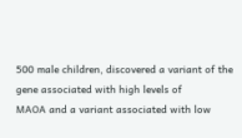500 male children, discovered a variant of the gene associated with high levels of
MAOA and a variant associated with low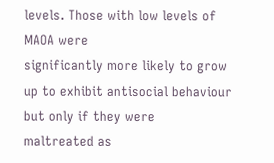levels. Those with low levels of MAOA were
significantly more likely to grow up to exhibit antisocial behaviour but only if they were
maltreated as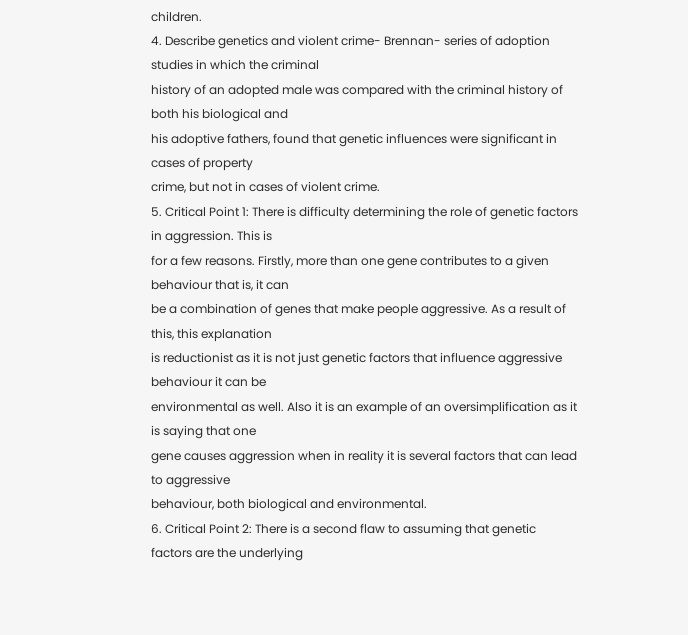children.
4. Describe genetics and violent crime- Brennan- series of adoption studies in which the criminal
history of an adopted male was compared with the criminal history of both his biological and
his adoptive fathers, found that genetic influences were significant in cases of property
crime, but not in cases of violent crime.
5. Critical Point 1: There is difficulty determining the role of genetic factors in aggression. This is
for a few reasons. Firstly, more than one gene contributes to a given behaviour that is, it can
be a combination of genes that make people aggressive. As a result of this, this explanation
is reductionist as it is not just genetic factors that influence aggressive behaviour it can be
environmental as well. Also it is an example of an oversimplification as it is saying that one
gene causes aggression when in reality it is several factors that can lead to aggressive
behaviour, both biological and environmental.
6. Critical Point 2: There is a second flaw to assuming that genetic factors are the underlying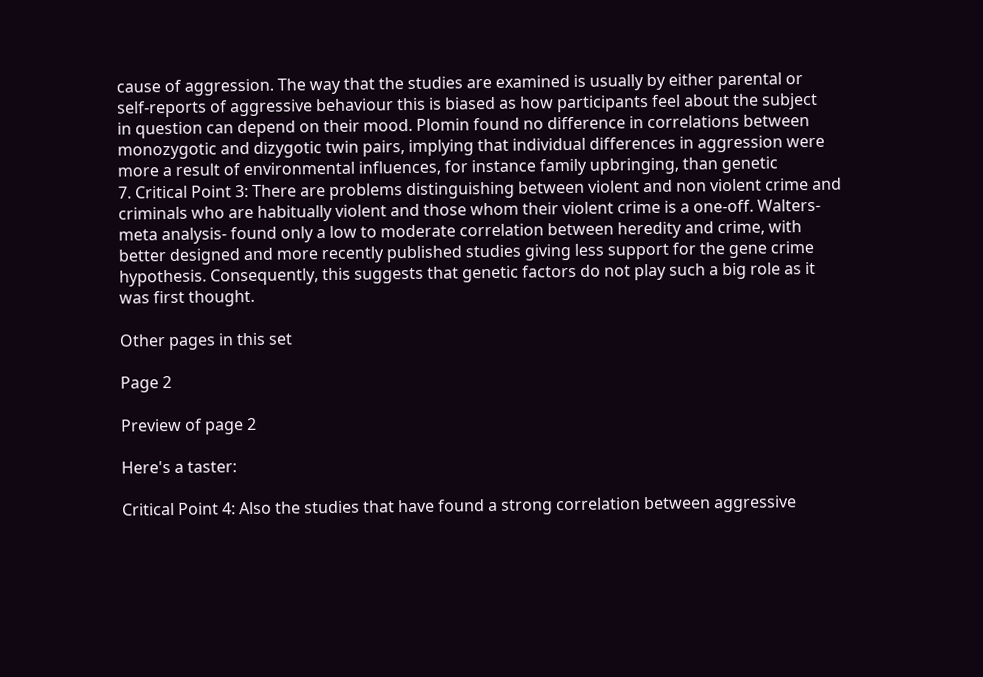cause of aggression. The way that the studies are examined is usually by either parental or
self-reports of aggressive behaviour this is biased as how participants feel about the subject
in question can depend on their mood. Plomin found no difference in correlations between
monozygotic and dizygotic twin pairs, implying that individual differences in aggression were
more a result of environmental influences, for instance family upbringing, than genetic
7. Critical Point 3: There are problems distinguishing between violent and non violent crime and
criminals who are habitually violent and those whom their violent crime is a one-off. Walters-
meta analysis- found only a low to moderate correlation between heredity and crime, with
better designed and more recently published studies giving less support for the gene crime
hypothesis. Consequently, this suggests that genetic factors do not play such a big role as it
was first thought.

Other pages in this set

Page 2

Preview of page 2

Here's a taster:

Critical Point 4: Also the studies that have found a strong correlation between aggressive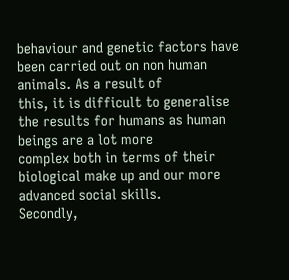behaviour and genetic factors have been carried out on non human animals. As a result of
this, it is difficult to generalise the results for humans as human beings are a lot more
complex both in terms of their biological make up and our more advanced social skills.
Secondly,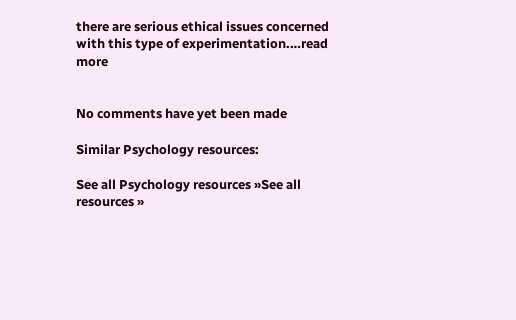there are serious ethical issues concerned with this type of experimentation.…read more


No comments have yet been made

Similar Psychology resources:

See all Psychology resources »See all resources »